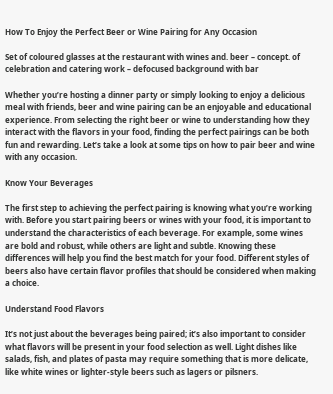How To Enjoy the Perfect Beer or Wine Pairing for Any Occasion

Set of coloured glasses at the restaurant with wines and. beer – concept. of celebration and catering work – defocused background with bar

Whether you’re hosting a dinner party or simply looking to enjoy a delicious meal with friends, beer and wine pairing can be an enjoyable and educational experience. From selecting the right beer or wine to understanding how they interact with the flavors in your food, finding the perfect pairings can be both fun and rewarding. Let’s take a look at some tips on how to pair beer and wine with any occasion.

Know Your Beverages

The first step to achieving the perfect pairing is knowing what you’re working with. Before you start pairing beers or wines with your food, it is important to understand the characteristics of each beverage. For example, some wines are bold and robust, while others are light and subtle. Knowing these differences will help you find the best match for your food. Different styles of beers also have certain flavor profiles that should be considered when making a choice.

Understand Food Flavors

It’s not just about the beverages being paired; it’s also important to consider what flavors will be present in your food selection as well. Light dishes like salads, fish, and plates of pasta may require something that is more delicate, like white wines or lighter-style beers such as lagers or pilsners.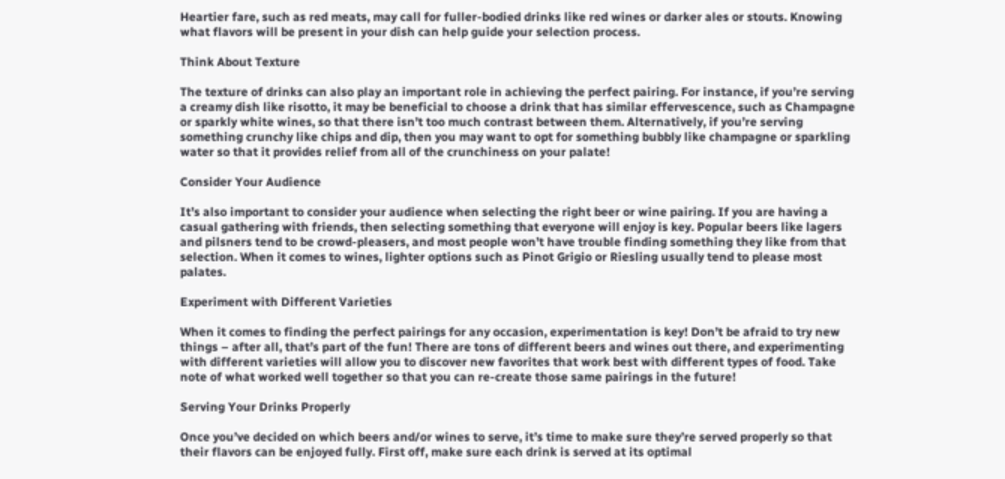Heartier fare, such as red meats, may call for fuller-bodied drinks like red wines or darker ales or stouts. Knowing what flavors will be present in your dish can help guide your selection process.

Think About Texture

The texture of drinks can also play an important role in achieving the perfect pairing. For instance, if you’re serving a creamy dish like risotto, it may be beneficial to choose a drink that has similar effervescence, such as Champagne or sparkly white wines, so that there isn’t too much contrast between them. Alternatively, if you’re serving something crunchy like chips and dip, then you may want to opt for something bubbly like champagne or sparkling water so that it provides relief from all of the crunchiness on your palate!

Consider Your Audience

It’s also important to consider your audience when selecting the right beer or wine pairing. If you are having a casual gathering with friends, then selecting something that everyone will enjoy is key. Popular beers like lagers and pilsners tend to be crowd-pleasers, and most people won’t have trouble finding something they like from that selection. When it comes to wines, lighter options such as Pinot Grigio or Riesling usually tend to please most palates.

Experiment with Different Varieties

When it comes to finding the perfect pairings for any occasion, experimentation is key! Don’t be afraid to try new things – after all, that’s part of the fun! There are tons of different beers and wines out there, and experimenting with different varieties will allow you to discover new favorites that work best with different types of food. Take note of what worked well together so that you can re-create those same pairings in the future!

Serving Your Drinks Properly

Once you’ve decided on which beers and/or wines to serve, it’s time to make sure they’re served properly so that their flavors can be enjoyed fully. First off, make sure each drink is served at its optimal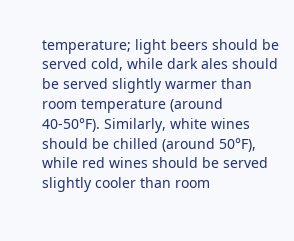temperature; light beers should be served cold, while dark ales should be served slightly warmer than room temperature (around 40-50°F). Similarly, white wines should be chilled (around 50°F), while red wines should be served slightly cooler than room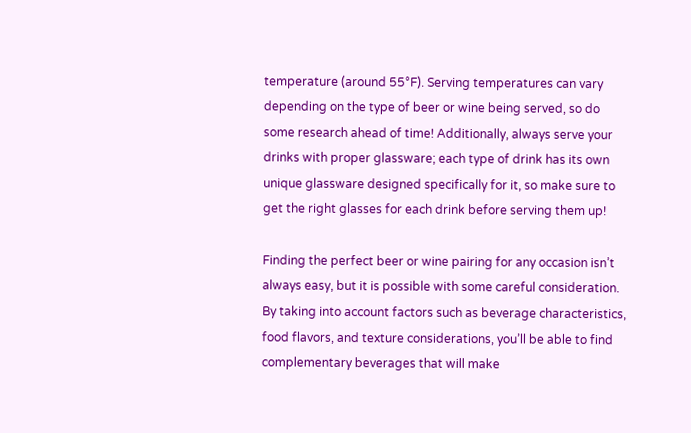temperature (around 55°F). Serving temperatures can vary depending on the type of beer or wine being served, so do some research ahead of time! Additionally, always serve your drinks with proper glassware; each type of drink has its own unique glassware designed specifically for it, so make sure to get the right glasses for each drink before serving them up!

Finding the perfect beer or wine pairing for any occasion isn’t always easy, but it is possible with some careful consideration. By taking into account factors such as beverage characteristics, food flavors, and texture considerations, you’ll be able to find complementary beverages that will make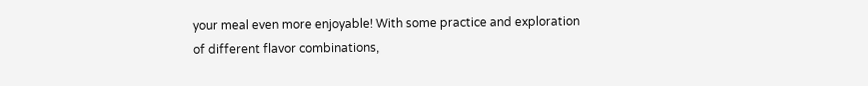your meal even more enjoyable! With some practice and exploration of different flavor combinations,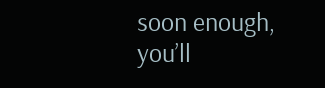soon enough, you’ll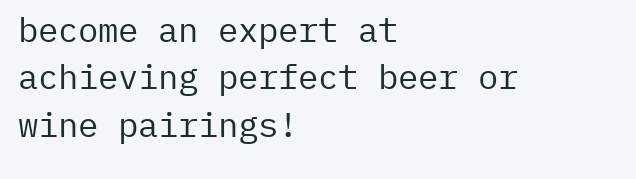become an expert at achieving perfect beer or wine pairings!